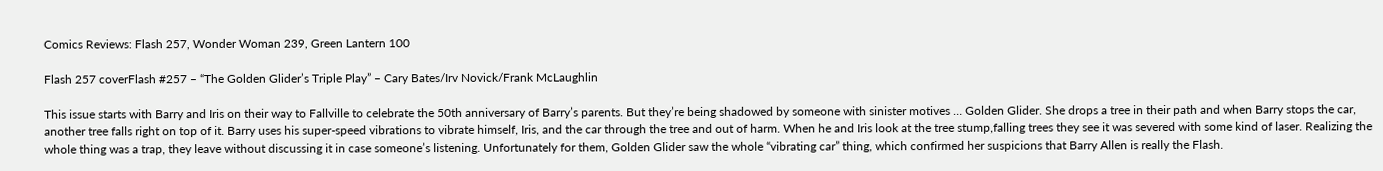Comics Reviews: Flash 257, Wonder Woman 239, Green Lantern 100

Flash 257 coverFlash #257 – “The Golden Glider’s Triple Play” – Cary Bates/Irv Novick/Frank McLaughlin

This issue starts with Barry and Iris on their way to Fallville to celebrate the 50th anniversary of Barry’s parents. But they’re being shadowed by someone with sinister motives … Golden Glider. She drops a tree in their path and when Barry stops the car, another tree falls right on top of it. Barry uses his super-speed vibrations to vibrate himself, Iris, and the car through the tree and out of harm. When he and Iris look at the tree stump,falling trees they see it was severed with some kind of laser. Realizing the whole thing was a trap, they leave without discussing it in case someone’s listening. Unfortunately for them, Golden Glider saw the whole “vibrating car” thing, which confirmed her suspicions that Barry Allen is really the Flash.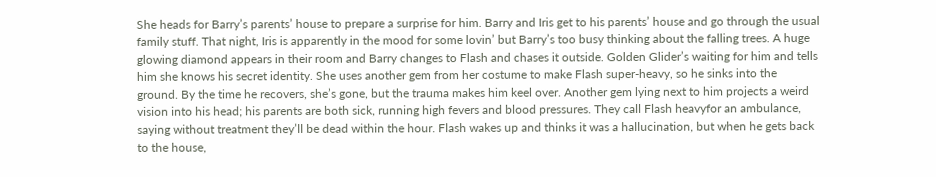She heads for Barry’s parents’ house to prepare a surprise for him. Barry and Iris get to his parents’ house and go through the usual family stuff. That night, Iris is apparently in the mood for some lovin’ but Barry’s too busy thinking about the falling trees. A huge glowing diamond appears in their room and Barry changes to Flash and chases it outside. Golden Glider’s waiting for him and tells him she knows his secret identity. She uses another gem from her costume to make Flash super-heavy, so he sinks into the ground. By the time he recovers, she’s gone, but the trauma makes him keel over. Another gem lying next to him projects a weird vision into his head; his parents are both sick, running high fevers and blood pressures. They call Flash heavyfor an ambulance, saying without treatment they’ll be dead within the hour. Flash wakes up and thinks it was a hallucination, but when he gets back to the house,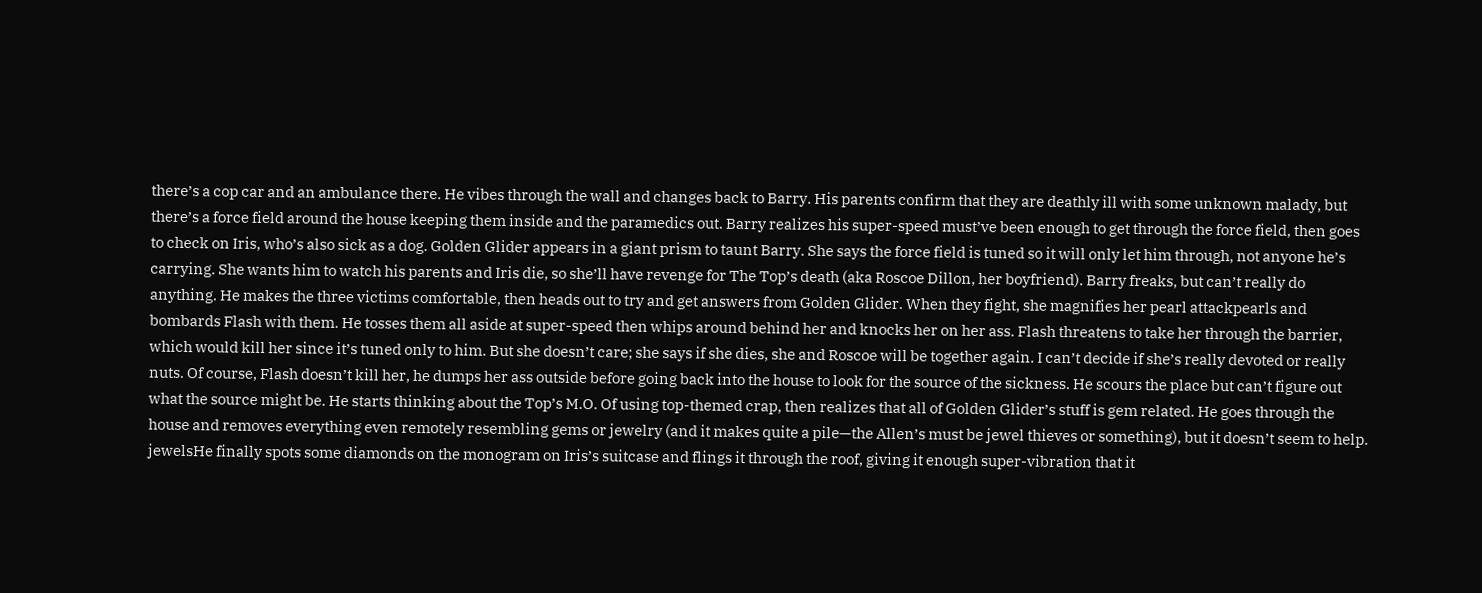there’s a cop car and an ambulance there. He vibes through the wall and changes back to Barry. His parents confirm that they are deathly ill with some unknown malady, but there’s a force field around the house keeping them inside and the paramedics out. Barry realizes his super-speed must’ve been enough to get through the force field, then goes to check on Iris, who’s also sick as a dog. Golden Glider appears in a giant prism to taunt Barry. She says the force field is tuned so it will only let him through, not anyone he’s carrying. She wants him to watch his parents and Iris die, so she’ll have revenge for The Top’s death (aka Roscoe Dillon, her boyfriend). Barry freaks, but can’t really do anything. He makes the three victims comfortable, then heads out to try and get answers from Golden Glider. When they fight, she magnifies her pearl attackpearls and bombards Flash with them. He tosses them all aside at super-speed then whips around behind her and knocks her on her ass. Flash threatens to take her through the barrier, which would kill her since it’s tuned only to him. But she doesn’t care; she says if she dies, she and Roscoe will be together again. I can’t decide if she’s really devoted or really nuts. Of course, Flash doesn’t kill her, he dumps her ass outside before going back into the house to look for the source of the sickness. He scours the place but can’t figure out what the source might be. He starts thinking about the Top’s M.O. Of using top-themed crap, then realizes that all of Golden Glider’s stuff is gem related. He goes through the house and removes everything even remotely resembling gems or jewelry (and it makes quite a pile—the Allen’s must be jewel thieves or something), but it doesn’t seem to help. jewelsHe finally spots some diamonds on the monogram on Iris’s suitcase and flings it through the roof, giving it enough super-vibration that it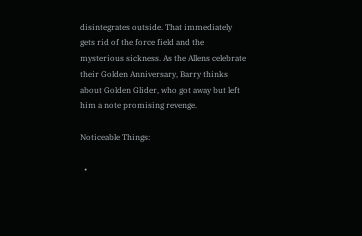disintegrates outside. That immediately gets rid of the force field and the mysterious sickness. As the Allens celebrate their Golden Anniversary, Barry thinks about Golden Glider, who got away but left him a note promising revenge.

Noticeable Things:

  •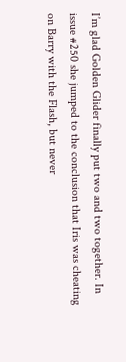I’m glad Golden Glider finally put two and two together. In issue #250 she jumped to the conclusion that Iris was cheating on Barry with the Flash, but never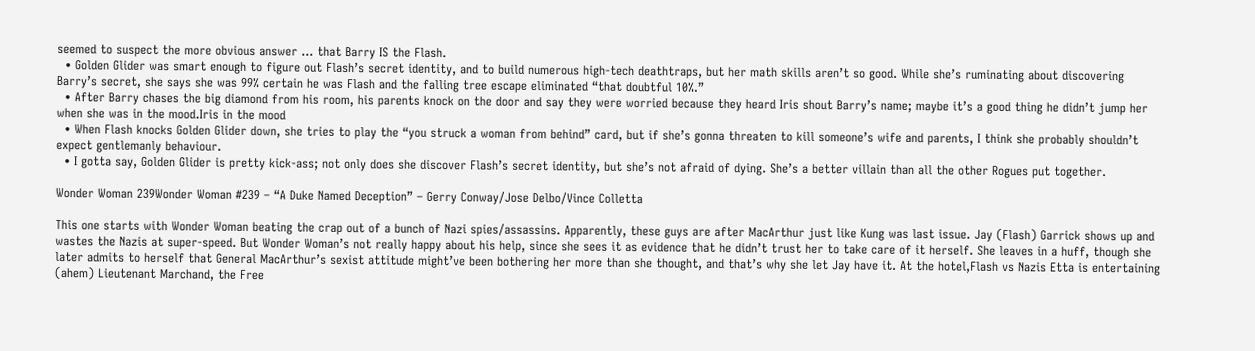seemed to suspect the more obvious answer … that Barry IS the Flash.
  • Golden Glider was smart enough to figure out Flash’s secret identity, and to build numerous high-tech deathtraps, but her math skills aren’t so good. While she’s ruminating about discovering Barry’s secret, she says she was 99% certain he was Flash and the falling tree escape eliminated “that doubtful 10%.”
  • After Barry chases the big diamond from his room, his parents knock on the door and say they were worried because they heard Iris shout Barry’s name; maybe it’s a good thing he didn’t jump her when she was in the mood.Iris in the mood
  • When Flash knocks Golden Glider down, she tries to play the “you struck a woman from behind” card, but if she’s gonna threaten to kill someone’s wife and parents, I think she probably shouldn’t expect gentlemanly behaviour.
  • I gotta say, Golden Glider is pretty kick-ass; not only does she discover Flash’s secret identity, but she’s not afraid of dying. She’s a better villain than all the other Rogues put together.

Wonder Woman 239Wonder Woman #239 – “A Duke Named Deception” – Gerry Conway/Jose Delbo/Vince Colletta

This one starts with Wonder Woman beating the crap out of a bunch of Nazi spies/assassins. Apparently, these guys are after MacArthur just like Kung was last issue. Jay (Flash) Garrick shows up and wastes the Nazis at super-speed. But Wonder Woman’s not really happy about his help, since she sees it as evidence that he didn’t trust her to take care of it herself. She leaves in a huff, though she later admits to herself that General MacArthur’s sexist attitude might’ve been bothering her more than she thought, and that’s why she let Jay have it. At the hotel,Flash vs Nazis Etta is entertaining (ahem) Lieutenant Marchand, the Free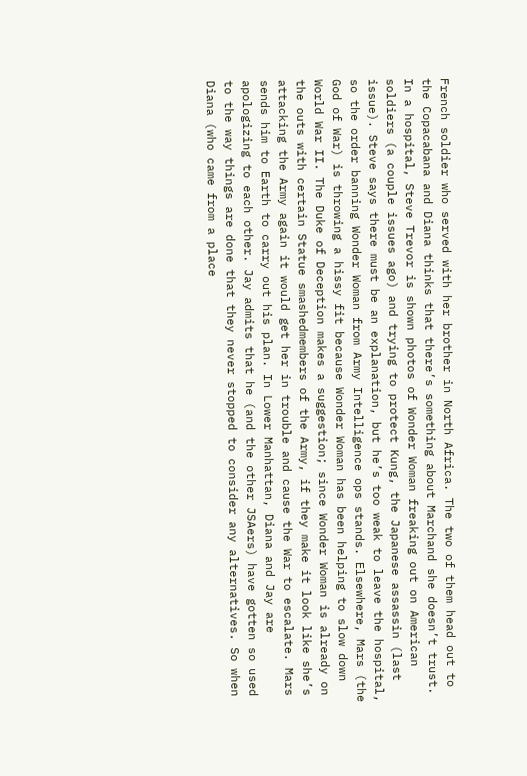French soldier who served with her brother in North Africa. The two of them head out to the Copacabana and Diana thinks that there’s something about Marchand she doesn’t trust. In a hospital, Steve Trevor is shown photos of Wonder Woman freaking out on American soldiers (a couple issues ago) and trying to protect Kung, the Japanese assassin (last issue). Steve says there must be an explanation, but he’s too weak to leave the hospital, so the order banning Wonder Woman from Army Intelligence ops stands. Elsewhere, Mars (the God of War) is throwing a hissy fit because Wonder Woman has been helping to slow down World War II. The Duke of Deception makes a suggestion; since Wonder Woman is already on the outs with certain Statue smashedmembers of the Army, if they make it look like she’s attacking the Army again it would get her in trouble and cause the War to escalate. Mars sends him to Earth to carry out his plan. In Lower Manhattan, Diana and Jay are apologizing to each other. Jay admits that he (and the other JSAers) have gotten so used to the way things are done that they never stopped to consider any alternatives. So when Diana (who came from a place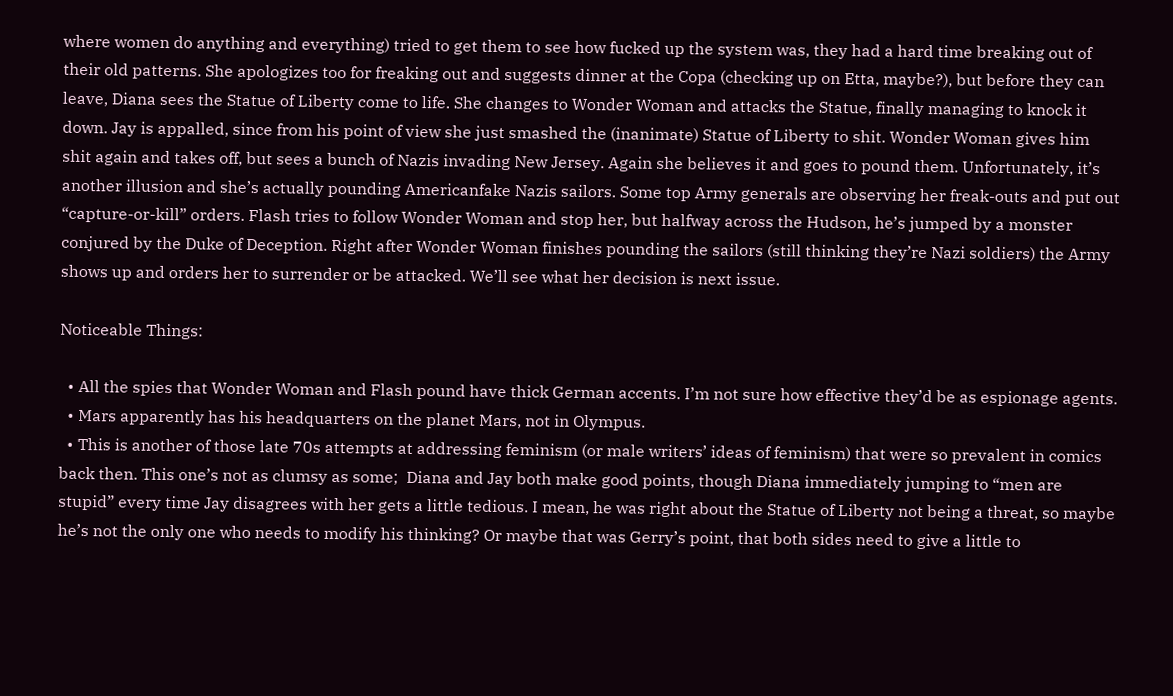where women do anything and everything) tried to get them to see how fucked up the system was, they had a hard time breaking out of their old patterns. She apologizes too for freaking out and suggests dinner at the Copa (checking up on Etta, maybe?), but before they can leave, Diana sees the Statue of Liberty come to life. She changes to Wonder Woman and attacks the Statue, finally managing to knock it down. Jay is appalled, since from his point of view she just smashed the (inanimate) Statue of Liberty to shit. Wonder Woman gives him shit again and takes off, but sees a bunch of Nazis invading New Jersey. Again she believes it and goes to pound them. Unfortunately, it’s another illusion and she’s actually pounding Americanfake Nazis sailors. Some top Army generals are observing her freak-outs and put out “capture-or-kill” orders. Flash tries to follow Wonder Woman and stop her, but halfway across the Hudson, he’s jumped by a monster conjured by the Duke of Deception. Right after Wonder Woman finishes pounding the sailors (still thinking they’re Nazi soldiers) the Army shows up and orders her to surrender or be attacked. We’ll see what her decision is next issue.

Noticeable Things:

  • All the spies that Wonder Woman and Flash pound have thick German accents. I’m not sure how effective they’d be as espionage agents.
  • Mars apparently has his headquarters on the planet Mars, not in Olympus.
  • This is another of those late 70s attempts at addressing feminism (or male writers’ ideas of feminism) that were so prevalent in comics back then. This one’s not as clumsy as some;  Diana and Jay both make good points, though Diana immediately jumping to “men are stupid” every time Jay disagrees with her gets a little tedious. I mean, he was right about the Statue of Liberty not being a threat, so maybe he’s not the only one who needs to modify his thinking? Or maybe that was Gerry’s point, that both sides need to give a little to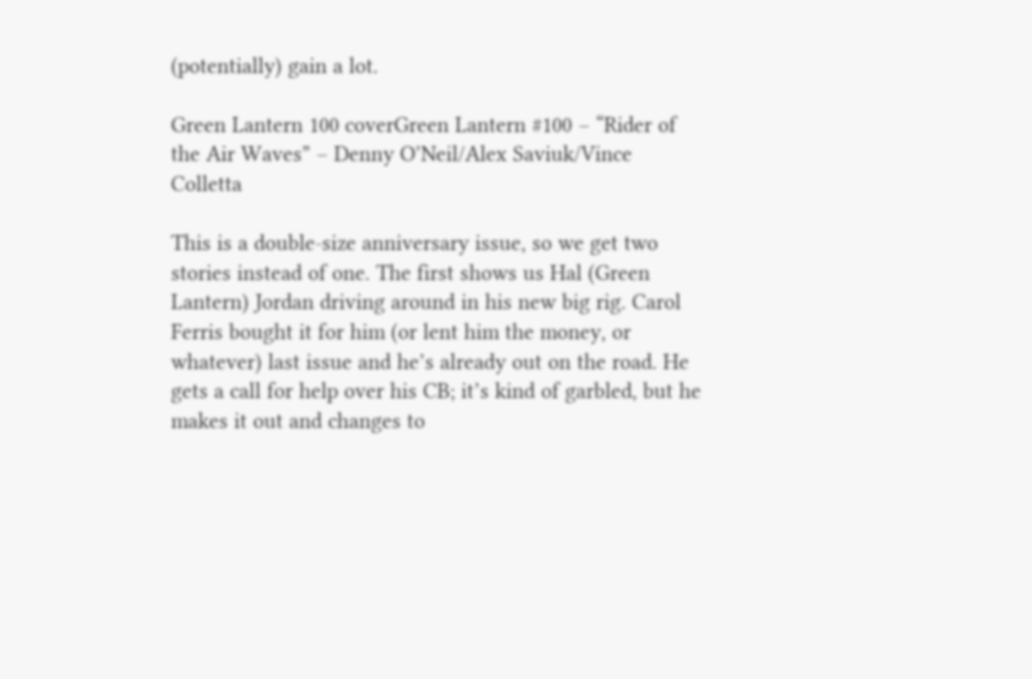(potentially) gain a lot.

Green Lantern 100 coverGreen Lantern #100 – “Rider of the Air Waves” – Denny O’Neil/Alex Saviuk/Vince Colletta

This is a double-size anniversary issue, so we get two stories instead of one. The first shows us Hal (Green Lantern) Jordan driving around in his new big rig. Carol Ferris bought it for him (or lent him the money, or whatever) last issue and he’s already out on the road. He gets a call for help over his CB; it’s kind of garbled, but he makes it out and changes to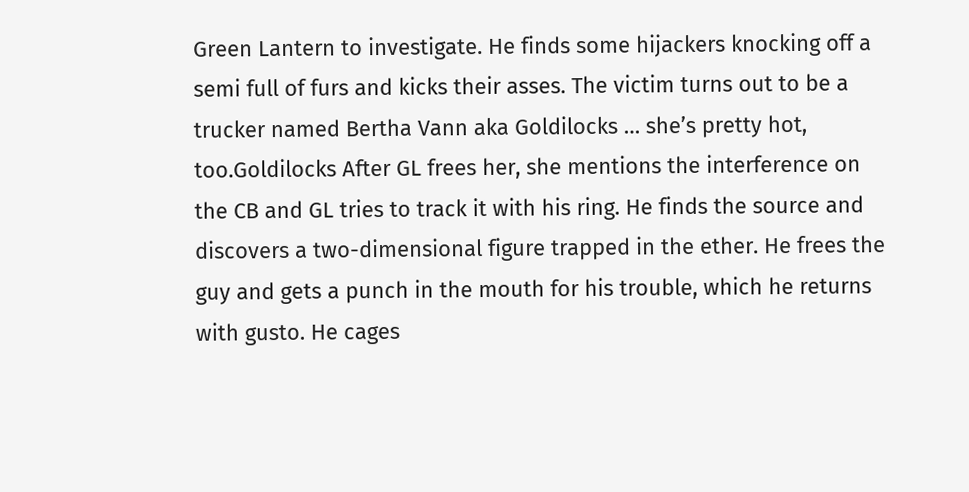Green Lantern to investigate. He finds some hijackers knocking off a semi full of furs and kicks their asses. The victim turns out to be a trucker named Bertha Vann aka Goldilocks … she’s pretty hot, too.Goldilocks After GL frees her, she mentions the interference on the CB and GL tries to track it with his ring. He finds the source and discovers a two-dimensional figure trapped in the ether. He frees the guy and gets a punch in the mouth for his trouble, which he returns with gusto. He cages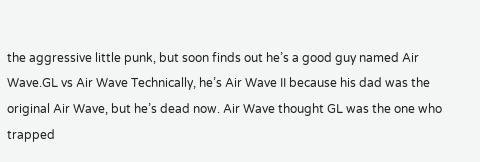the aggressive little punk, but soon finds out he’s a good guy named Air Wave.GL vs Air Wave Technically, he’s Air Wave II because his dad was the original Air Wave, but he’s dead now. Air Wave thought GL was the one who trapped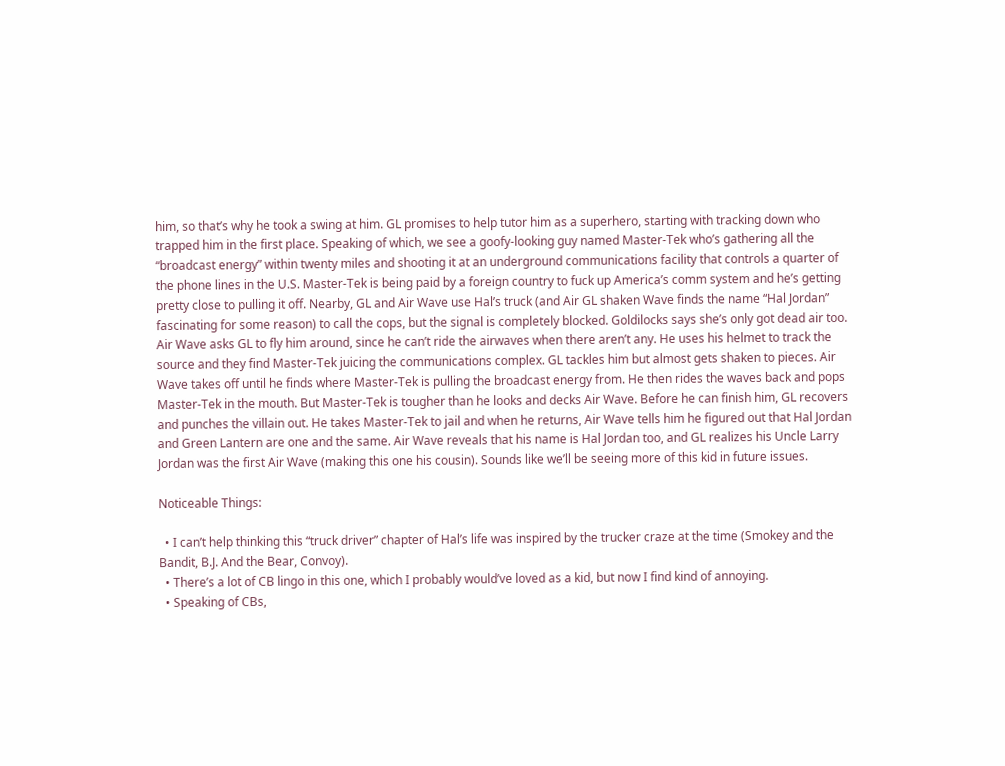him, so that’s why he took a swing at him. GL promises to help tutor him as a superhero, starting with tracking down who trapped him in the first place. Speaking of which, we see a goofy-looking guy named Master-Tek who’s gathering all the “broadcast energy” within twenty miles and shooting it at an underground communications facility that controls a quarter of the phone lines in the U.S. Master-Tek is being paid by a foreign country to fuck up America’s comm system and he’s getting pretty close to pulling it off. Nearby, GL and Air Wave use Hal’s truck (and Air GL shaken Wave finds the name “Hal Jordan” fascinating for some reason) to call the cops, but the signal is completely blocked. Goldilocks says she’s only got dead air too. Air Wave asks GL to fly him around, since he can’t ride the airwaves when there aren’t any. He uses his helmet to track the source and they find Master-Tek juicing the communications complex. GL tackles him but almost gets shaken to pieces. Air Wave takes off until he finds where Master-Tek is pulling the broadcast energy from. He then rides the waves back and pops Master-Tek in the mouth. But Master-Tek is tougher than he looks and decks Air Wave. Before he can finish him, GL recovers and punches the villain out. He takes Master-Tek to jail and when he returns, Air Wave tells him he figured out that Hal Jordan and Green Lantern are one and the same. Air Wave reveals that his name is Hal Jordan too, and GL realizes his Uncle Larry Jordan was the first Air Wave (making this one his cousin). Sounds like we’ll be seeing more of this kid in future issues.

Noticeable Things:

  • I can’t help thinking this “truck driver” chapter of Hal’s life was inspired by the trucker craze at the time (Smokey and the Bandit, B.J. And the Bear, Convoy).
  • There’s a lot of CB lingo in this one, which I probably would’ve loved as a kid, but now I find kind of annoying.
  • Speaking of CBs,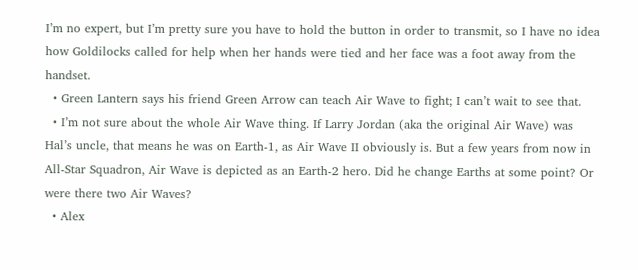I’m no expert, but I’m pretty sure you have to hold the button in order to transmit, so I have no idea how Goldilocks called for help when her hands were tied and her face was a foot away from the handset.
  • Green Lantern says his friend Green Arrow can teach Air Wave to fight; I can’t wait to see that.
  • I’m not sure about the whole Air Wave thing. If Larry Jordan (aka the original Air Wave) was Hal’s uncle, that means he was on Earth-1, as Air Wave II obviously is. But a few years from now in All-Star Squadron, Air Wave is depicted as an Earth-2 hero. Did he change Earths at some point? Or were there two Air Waves?
  • Alex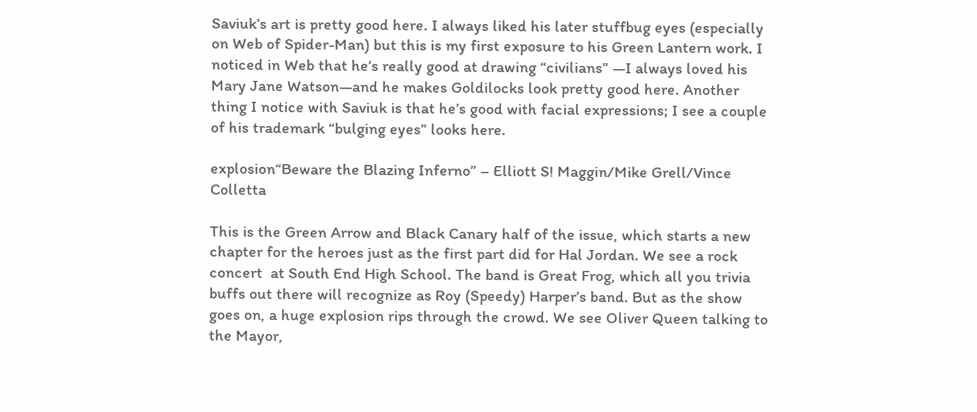Saviuk’s art is pretty good here. I always liked his later stuffbug eyes (especially on Web of Spider-Man) but this is my first exposure to his Green Lantern work. I noticed in Web that he’s really good at drawing “civilians” —I always loved his Mary Jane Watson—and he makes Goldilocks look pretty good here. Another thing I notice with Saviuk is that he’s good with facial expressions; I see a couple of his trademark “bulging eyes” looks here.

explosion“Beware the Blazing Inferno” – Elliott S! Maggin/Mike Grell/Vince Colletta

This is the Green Arrow and Black Canary half of the issue, which starts a new chapter for the heroes just as the first part did for Hal Jordan. We see a rock concert  at South End High School. The band is Great Frog, which all you trivia buffs out there will recognize as Roy (Speedy) Harper’s band. But as the show goes on, a huge explosion rips through the crowd. We see Oliver Queen talking to the Mayor,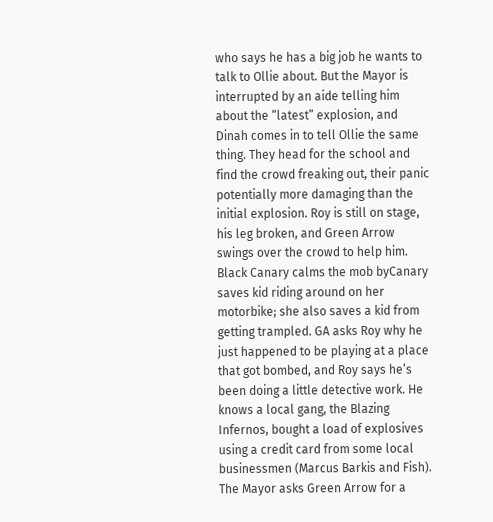who says he has a big job he wants to talk to Ollie about. But the Mayor is interrupted by an aide telling him about the “latest” explosion, and Dinah comes in to tell Ollie the same thing. They head for the school and find the crowd freaking out, their panic potentially more damaging than the initial explosion. Roy is still on stage, his leg broken, and Green Arrow swings over the crowd to help him. Black Canary calms the mob byCanary saves kid riding around on her motorbike; she also saves a kid from getting trampled. GA asks Roy why he just happened to be playing at a place that got bombed, and Roy says he’s been doing a little detective work. He knows a local gang, the Blazing Infernos, bought a load of explosives using a credit card from some local businessmen (Marcus Barkis and Fish). The Mayor asks Green Arrow for a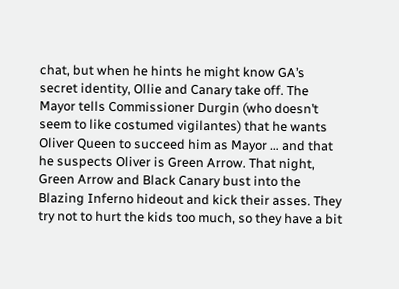chat, but when he hints he might know GA’s secret identity, Ollie and Canary take off. The Mayor tells Commissioner Durgin (who doesn’t seem to like costumed vigilantes) that he wants Oliver Queen to succeed him as Mayor … and that he suspects Oliver is Green Arrow. That night, Green Arrow and Black Canary bust into the Blazing Inferno hideout and kick their asses. They try not to hurt the kids too much, so they have a bit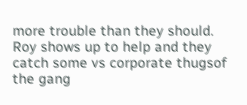more trouble than they should. Roy shows up to help and they catch some vs corporate thugsof the gang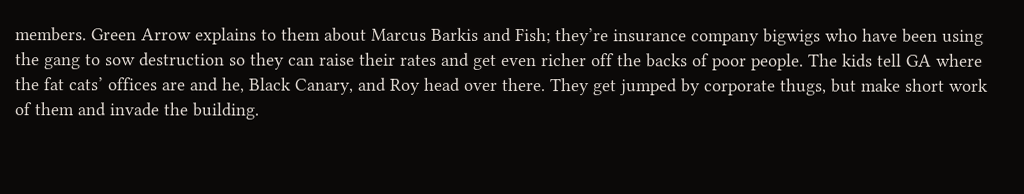members. Green Arrow explains to them about Marcus Barkis and Fish; they’re insurance company bigwigs who have been using the gang to sow destruction so they can raise their rates and get even richer off the backs of poor people. The kids tell GA where the fat cats’ offices are and he, Black Canary, and Roy head over there. They get jumped by corporate thugs, but make short work of them and invade the building.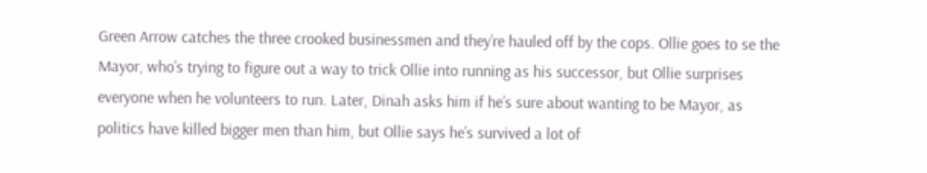Green Arrow catches the three crooked businessmen and they’re hauled off by the cops. Ollie goes to se the Mayor, who’s trying to figure out a way to trick Ollie into running as his successor, but Ollie surprises everyone when he volunteers to run. Later, Dinah asks him if he’s sure about wanting to be Mayor, as politics have killed bigger men than him, but Ollie says he’s survived a lot of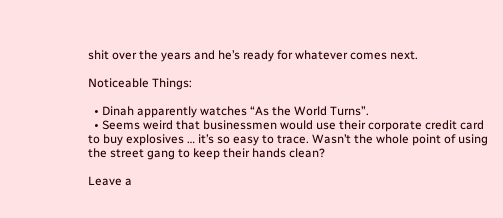shit over the years and he’s ready for whatever comes next.

Noticeable Things:

  • Dinah apparently watches “As the World Turns”.
  • Seems weird that businessmen would use their corporate credit card to buy explosives … it’s so easy to trace. Wasn’t the whole point of using the street gang to keep their hands clean?

Leave a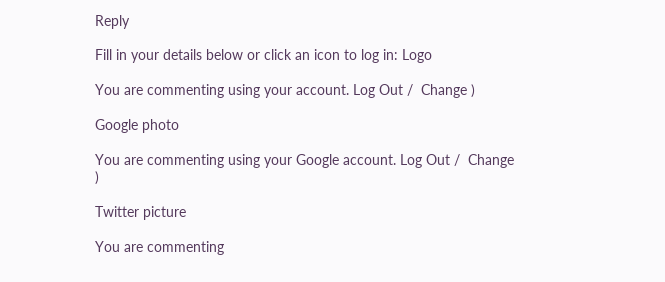Reply

Fill in your details below or click an icon to log in: Logo

You are commenting using your account. Log Out /  Change )

Google photo

You are commenting using your Google account. Log Out /  Change )

Twitter picture

You are commenting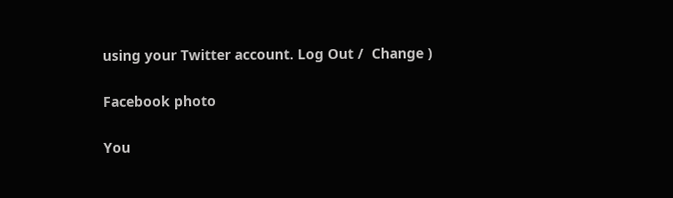using your Twitter account. Log Out /  Change )

Facebook photo

You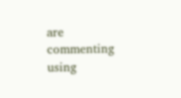are commenting using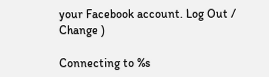your Facebook account. Log Out /  Change )

Connecting to %s